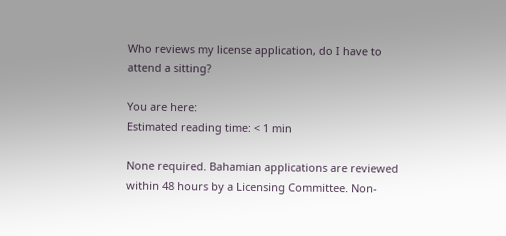Who reviews my license application, do I have to attend a sitting?

You are here:
Estimated reading time: < 1 min

None required. Bahamian applications are reviewed within 48 hours by a Licensing Committee. Non-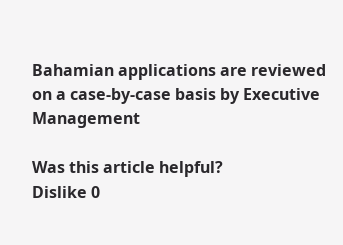Bahamian applications are reviewed on a case-by-case basis by Executive Management

Was this article helpful?
Dislike 0